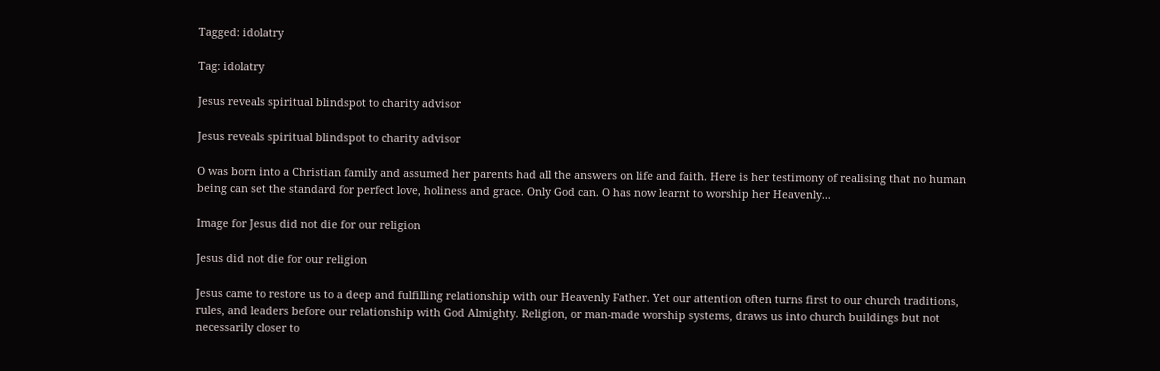Tagged: idolatry

Tag: idolatry

Jesus reveals spiritual blindspot to charity advisor

Jesus reveals spiritual blindspot to charity advisor

O was born into a Christian family and assumed her parents had all the answers on life and faith. Here is her testimony of realising that no human being can set the standard for perfect love, holiness and grace. Only God can. O has now learnt to worship her Heavenly...

Image for Jesus did not die for our religion

Jesus did not die for our religion

Jesus came to restore us to a deep and fulfilling relationship with our Heavenly Father. Yet our attention often turns first to our church traditions, rules, and leaders before our relationship with God Almighty. Religion, or man-made worship systems, draws us into church buildings but not necessarily closer to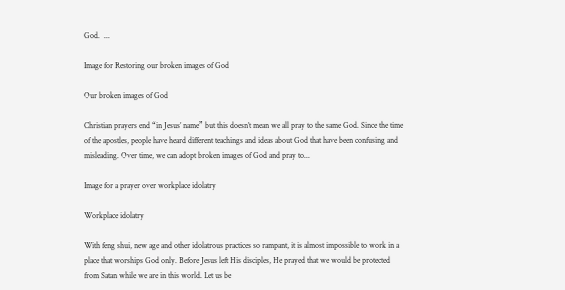God.  ...

Image for Restoring our broken images of God

Our broken images of God

Christian prayers end “in Jesus’ name” but this doesn’t mean we all pray to the same God. Since the time of the apostles, people have heard different teachings and ideas about God that have been confusing and misleading. Over time, we can adopt broken images of God and pray to...

Image for a prayer over workplace idolatry

Workplace idolatry

With feng shui, new age and other idolatrous practices so rampant, it is almost impossible to work in a place that worships God only. Before Jesus left His disciples, He prayed that we would be protected from Satan while we are in this world. Let us be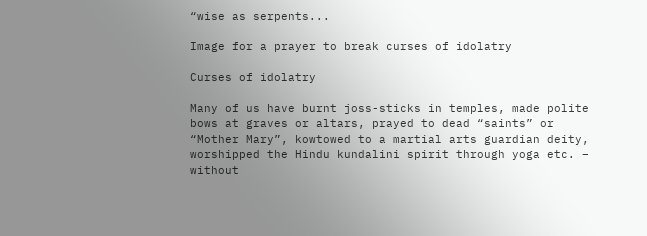“wise as serpents...

Image for a prayer to break curses of idolatry

Curses of idolatry

Many of us have burnt joss-sticks in temples, made polite bows at graves or altars, prayed to dead “saints” or “Mother Mary”, kowtowed to a martial arts guardian deity, worshipped the Hindu kundalini spirit through yoga etc. – without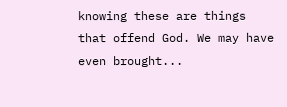knowing these are things that offend God. We may have even brought...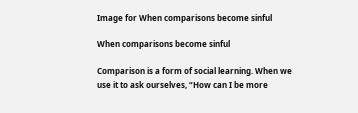Image for When comparisons become sinful

When comparisons become sinful

Comparison is a form of social learning. When we use it to ask ourselves, “How can I be more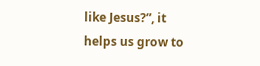like Jesus?”, it helps us grow to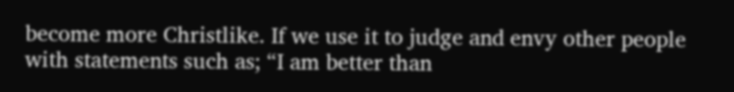become more Christlike. If we use it to judge and envy other people with statements such as; “I am better than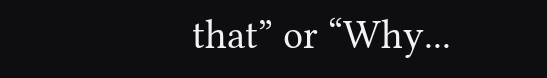that” or “Why...